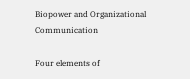Biopower and Organizational Communication

Four elements of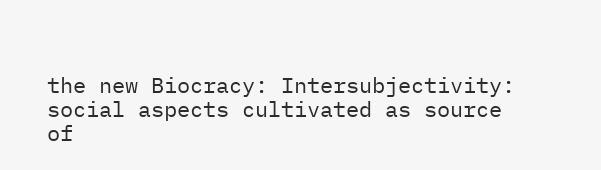the new Biocracy: Intersubjectivity: social aspects cultivated as source of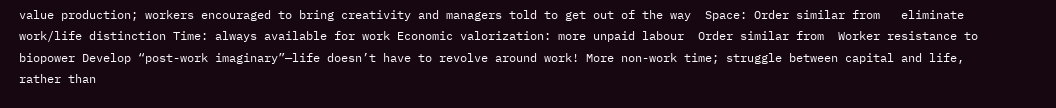value production; workers encouraged to bring creativity and managers told to get out of the way  Space: Order similar from   eliminate work/life distinction Time: always available for work Economic valorization: more unpaid labour  Order similar from  Worker resistance to biopower Develop “post-work imaginary”—life doesn’t have to revolve around work! More non-work time; struggle between capital and life, rather than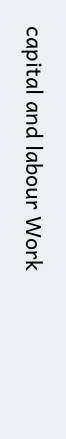capital and labour Work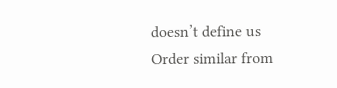doesn’t define us Order similar from